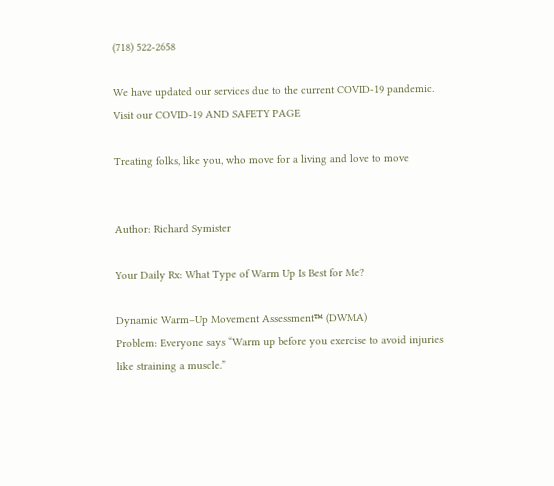(718) 522-2658

We have updated our services due to the current COVID-19 pandemic. Visit our COVID-19 AND SAFETY PAGE

Treating folks, like you, who move for a living and love to move


Author: Richard Symister

Your Daily Rx: What Type of Warm Up Is Best for Me?

Dynamic Warm–Up Movement Assessment™ (DWMA)
Problem: Everyone says “Warm up before you exercise to avoid injuries like straining a muscle.”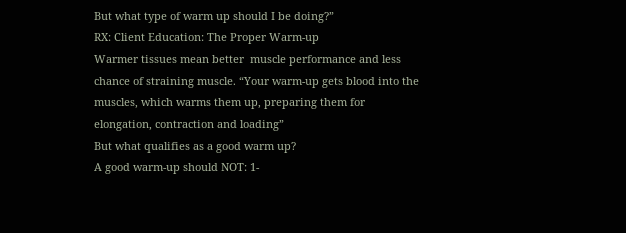But what type of warm up should I be doing?”
RX: Client Education: The Proper Warm-up
Warmer tissues mean better  muscle performance and less chance of straining muscle. “Your warm-up gets blood into the muscles, which warms them up, preparing them for elongation, contraction and loading”
But what qualifies as a good warm up?
A good warm-up should NOT: 1-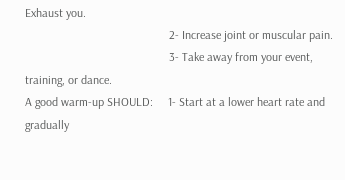Exhaust you.
                                                2- Increase joint or muscular pain.
                                                3- Take away from your event, training, or dance.
A good warm-up SHOULD:     1- Start at a lower heart rate and gradually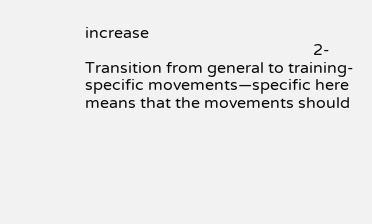increase
                                                         2- Transition from general to training-specific movements—specific here means that the movements should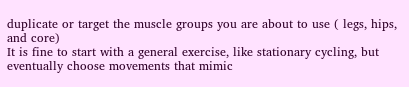duplicate or target the muscle groups you are about to use ( legs, hips, and core)
It is fine to start with a general exercise, like stationary cycling, but eventually choose movements that mimic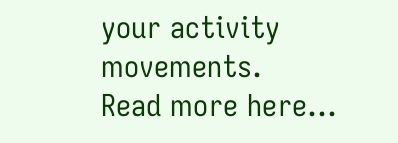your activity movements.
Read more here…